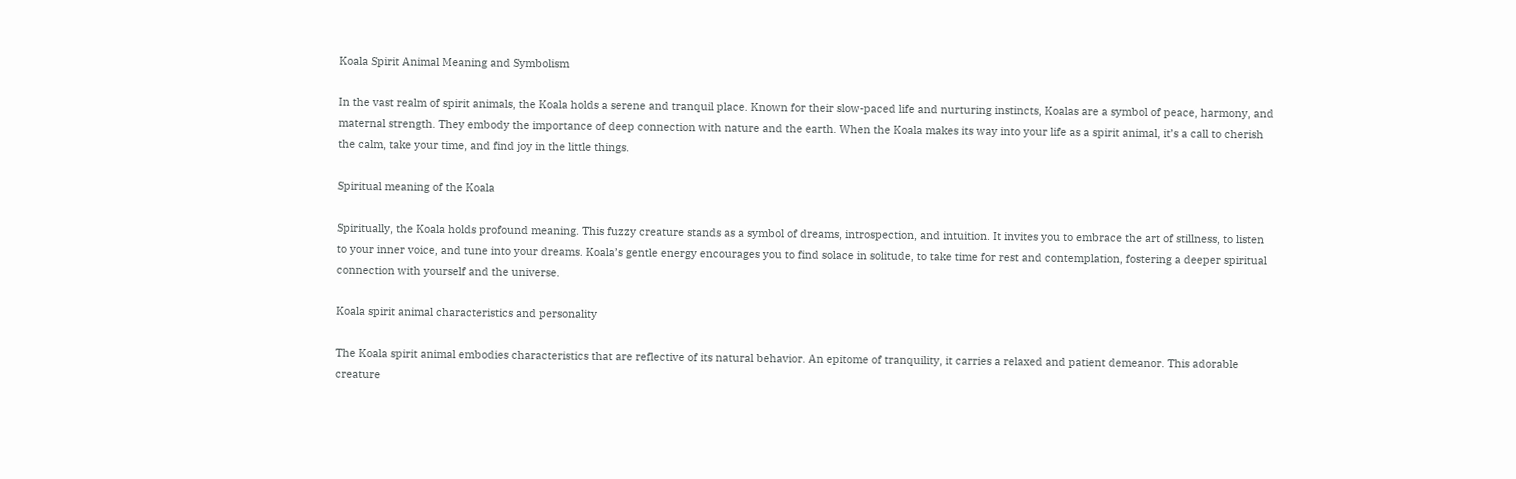Koala Spirit Animal Meaning and Symbolism

In the vast realm of spirit animals, the Koala holds a serene and tranquil place. Known for their slow-paced life and nurturing instincts, Koalas are a symbol of peace, harmony, and maternal strength. They embody the importance of deep connection with nature and the earth. When the Koala makes its way into your life as a spirit animal, it’s a call to cherish the calm, take your time, and find joy in the little things.

Spiritual meaning of the Koala

Spiritually, the Koala holds profound meaning. This fuzzy creature stands as a symbol of dreams, introspection, and intuition. It invites you to embrace the art of stillness, to listen to your inner voice, and tune into your dreams. Koala’s gentle energy encourages you to find solace in solitude, to take time for rest and contemplation, fostering a deeper spiritual connection with yourself and the universe.

Koala spirit animal characteristics and personality

The Koala spirit animal embodies characteristics that are reflective of its natural behavior. An epitome of tranquility, it carries a relaxed and patient demeanor. This adorable creature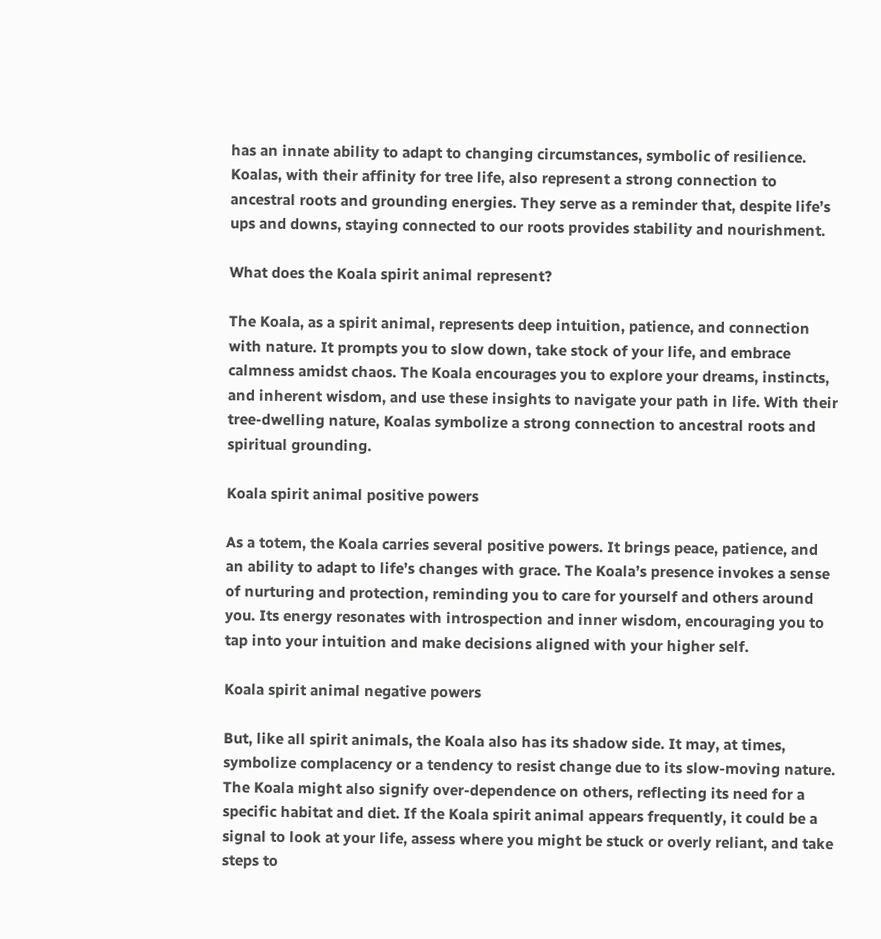has an innate ability to adapt to changing circumstances, symbolic of resilience. Koalas, with their affinity for tree life, also represent a strong connection to ancestral roots and grounding energies. They serve as a reminder that, despite life’s ups and downs, staying connected to our roots provides stability and nourishment.

What does the Koala spirit animal represent?

The Koala, as a spirit animal, represents deep intuition, patience, and connection with nature. It prompts you to slow down, take stock of your life, and embrace calmness amidst chaos. The Koala encourages you to explore your dreams, instincts, and inherent wisdom, and use these insights to navigate your path in life. With their tree-dwelling nature, Koalas symbolize a strong connection to ancestral roots and spiritual grounding.

Koala spirit animal positive powers

As a totem, the Koala carries several positive powers. It brings peace, patience, and an ability to adapt to life’s changes with grace. The Koala’s presence invokes a sense of nurturing and protection, reminding you to care for yourself and others around you. Its energy resonates with introspection and inner wisdom, encouraging you to tap into your intuition and make decisions aligned with your higher self.

Koala spirit animal negative powers

But, like all spirit animals, the Koala also has its shadow side. It may, at times, symbolize complacency or a tendency to resist change due to its slow-moving nature. The Koala might also signify over-dependence on others, reflecting its need for a specific habitat and diet. If the Koala spirit animal appears frequently, it could be a signal to look at your life, assess where you might be stuck or overly reliant, and take steps to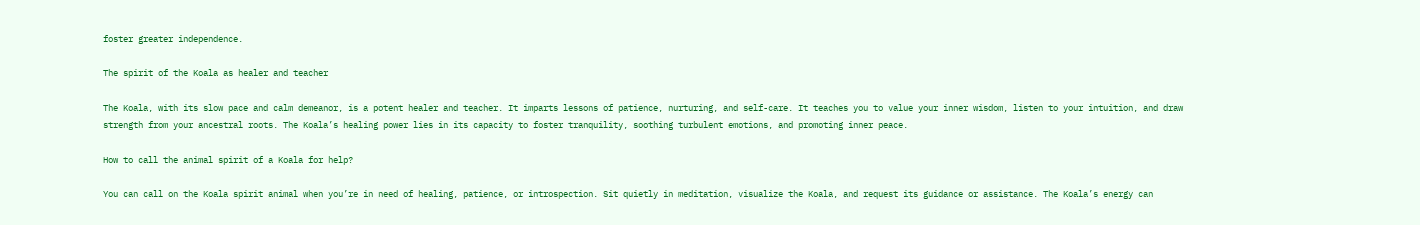foster greater independence.

The spirit of the Koala as healer and teacher

The Koala, with its slow pace and calm demeanor, is a potent healer and teacher. It imparts lessons of patience, nurturing, and self-care. It teaches you to value your inner wisdom, listen to your intuition, and draw strength from your ancestral roots. The Koala’s healing power lies in its capacity to foster tranquility, soothing turbulent emotions, and promoting inner peace.

How to call the animal spirit of a Koala for help?

You can call on the Koala spirit animal when you’re in need of healing, patience, or introspection. Sit quietly in meditation, visualize the Koala, and request its guidance or assistance. The Koala’s energy can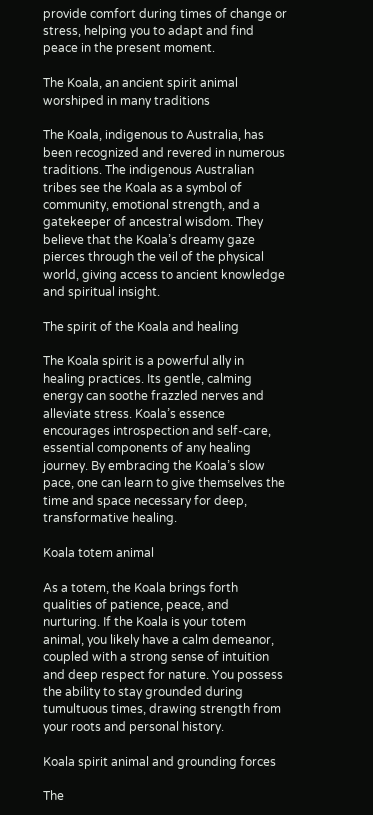provide comfort during times of change or stress, helping you to adapt and find peace in the present moment.

The Koala, an ancient spirit animal worshiped in many traditions

The Koala, indigenous to Australia, has been recognized and revered in numerous traditions. The indigenous Australian tribes see the Koala as a symbol of community, emotional strength, and a gatekeeper of ancestral wisdom. They believe that the Koala’s dreamy gaze pierces through the veil of the physical world, giving access to ancient knowledge and spiritual insight.

The spirit of the Koala and healing

The Koala spirit is a powerful ally in healing practices. Its gentle, calming energy can soothe frazzled nerves and alleviate stress. Koala’s essence encourages introspection and self-care, essential components of any healing journey. By embracing the Koala’s slow pace, one can learn to give themselves the time and space necessary for deep, transformative healing.

Koala totem animal

As a totem, the Koala brings forth qualities of patience, peace, and nurturing. If the Koala is your totem animal, you likely have a calm demeanor, coupled with a strong sense of intuition and deep respect for nature. You possess the ability to stay grounded during tumultuous times, drawing strength from your roots and personal history.

Koala spirit animal and grounding forces

The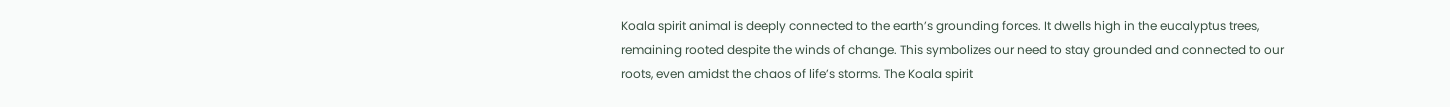Koala spirit animal is deeply connected to the earth’s grounding forces. It dwells high in the eucalyptus trees, remaining rooted despite the winds of change. This symbolizes our need to stay grounded and connected to our roots, even amidst the chaos of life’s storms. The Koala spirit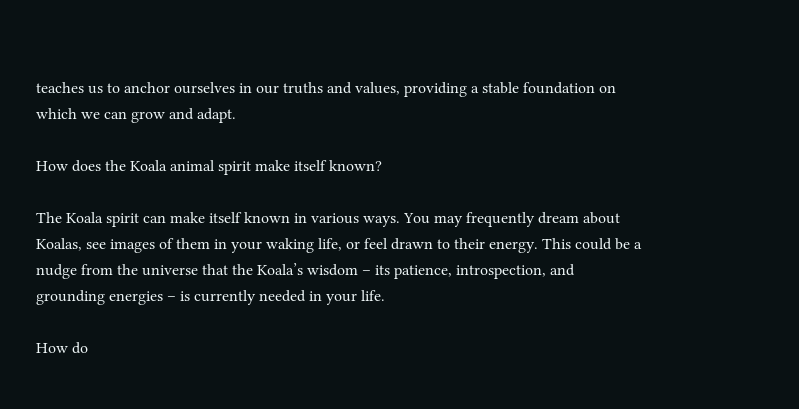teaches us to anchor ourselves in our truths and values, providing a stable foundation on which we can grow and adapt.

How does the Koala animal spirit make itself known?

The Koala spirit can make itself known in various ways. You may frequently dream about Koalas, see images of them in your waking life, or feel drawn to their energy. This could be a nudge from the universe that the Koala’s wisdom – its patience, introspection, and grounding energies – is currently needed in your life.

How do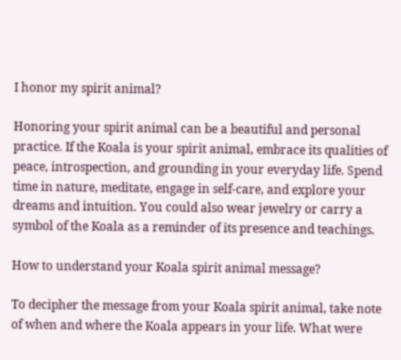I honor my spirit animal?

Honoring your spirit animal can be a beautiful and personal practice. If the Koala is your spirit animal, embrace its qualities of peace, introspection, and grounding in your everyday life. Spend time in nature, meditate, engage in self-care, and explore your dreams and intuition. You could also wear jewelry or carry a symbol of the Koala as a reminder of its presence and teachings.

How to understand your Koala spirit animal message?

To decipher the message from your Koala spirit animal, take note of when and where the Koala appears in your life. What were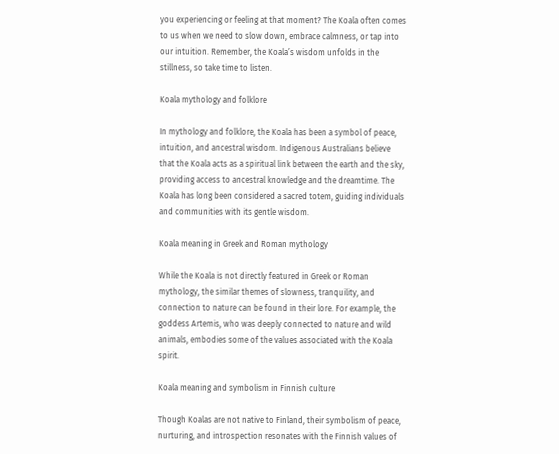you experiencing or feeling at that moment? The Koala often comes to us when we need to slow down, embrace calmness, or tap into our intuition. Remember, the Koala’s wisdom unfolds in the stillness, so take time to listen.

Koala mythology and folklore

In mythology and folklore, the Koala has been a symbol of peace, intuition, and ancestral wisdom. Indigenous Australians believe that the Koala acts as a spiritual link between the earth and the sky, providing access to ancestral knowledge and the dreamtime. The Koala has long been considered a sacred totem, guiding individuals and communities with its gentle wisdom.

Koala meaning in Greek and Roman mythology

While the Koala is not directly featured in Greek or Roman mythology, the similar themes of slowness, tranquility, and connection to nature can be found in their lore. For example, the goddess Artemis, who was deeply connected to nature and wild animals, embodies some of the values associated with the Koala spirit.

Koala meaning and symbolism in Finnish culture

Though Koalas are not native to Finland, their symbolism of peace, nurturing, and introspection resonates with the Finnish values of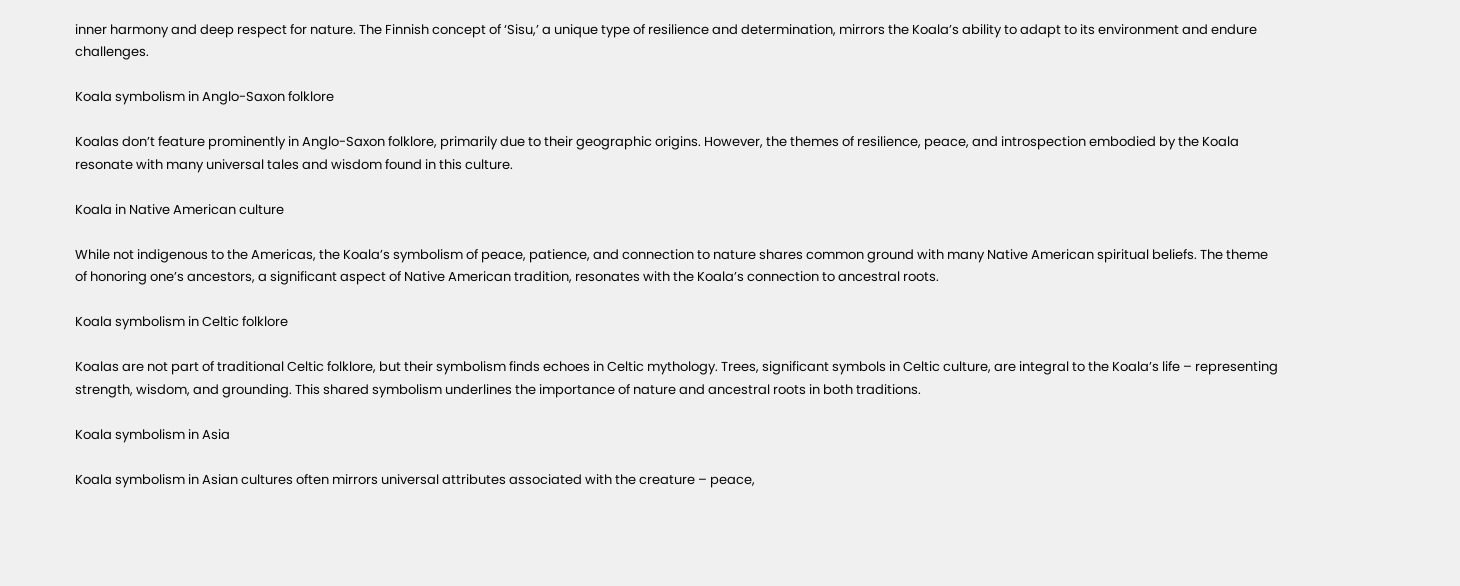inner harmony and deep respect for nature. The Finnish concept of ‘Sisu,’ a unique type of resilience and determination, mirrors the Koala’s ability to adapt to its environment and endure challenges.

Koala symbolism in Anglo-Saxon folklore

Koalas don’t feature prominently in Anglo-Saxon folklore, primarily due to their geographic origins. However, the themes of resilience, peace, and introspection embodied by the Koala resonate with many universal tales and wisdom found in this culture.

Koala in Native American culture

While not indigenous to the Americas, the Koala’s symbolism of peace, patience, and connection to nature shares common ground with many Native American spiritual beliefs. The theme of honoring one’s ancestors, a significant aspect of Native American tradition, resonates with the Koala’s connection to ancestral roots.

Koala symbolism in Celtic folklore

Koalas are not part of traditional Celtic folklore, but their symbolism finds echoes in Celtic mythology. Trees, significant symbols in Celtic culture, are integral to the Koala’s life – representing strength, wisdom, and grounding. This shared symbolism underlines the importance of nature and ancestral roots in both traditions.

Koala symbolism in Asia

Koala symbolism in Asian cultures often mirrors universal attributes associated with the creature – peace,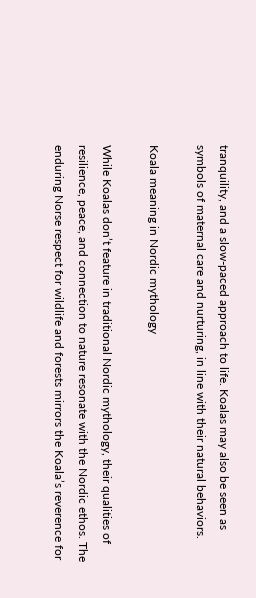tranquility, and a slow-paced approach to life. Koalas may also be seen as symbols of maternal care and nurturing, in line with their natural behaviors.

Koala meaning in Nordic mythology

While Koalas don’t feature in traditional Nordic mythology, their qualities of resilience, peace, and connection to nature resonate with the Nordic ethos. The enduring Norse respect for wildlife and forests mirrors the Koala’s reverence for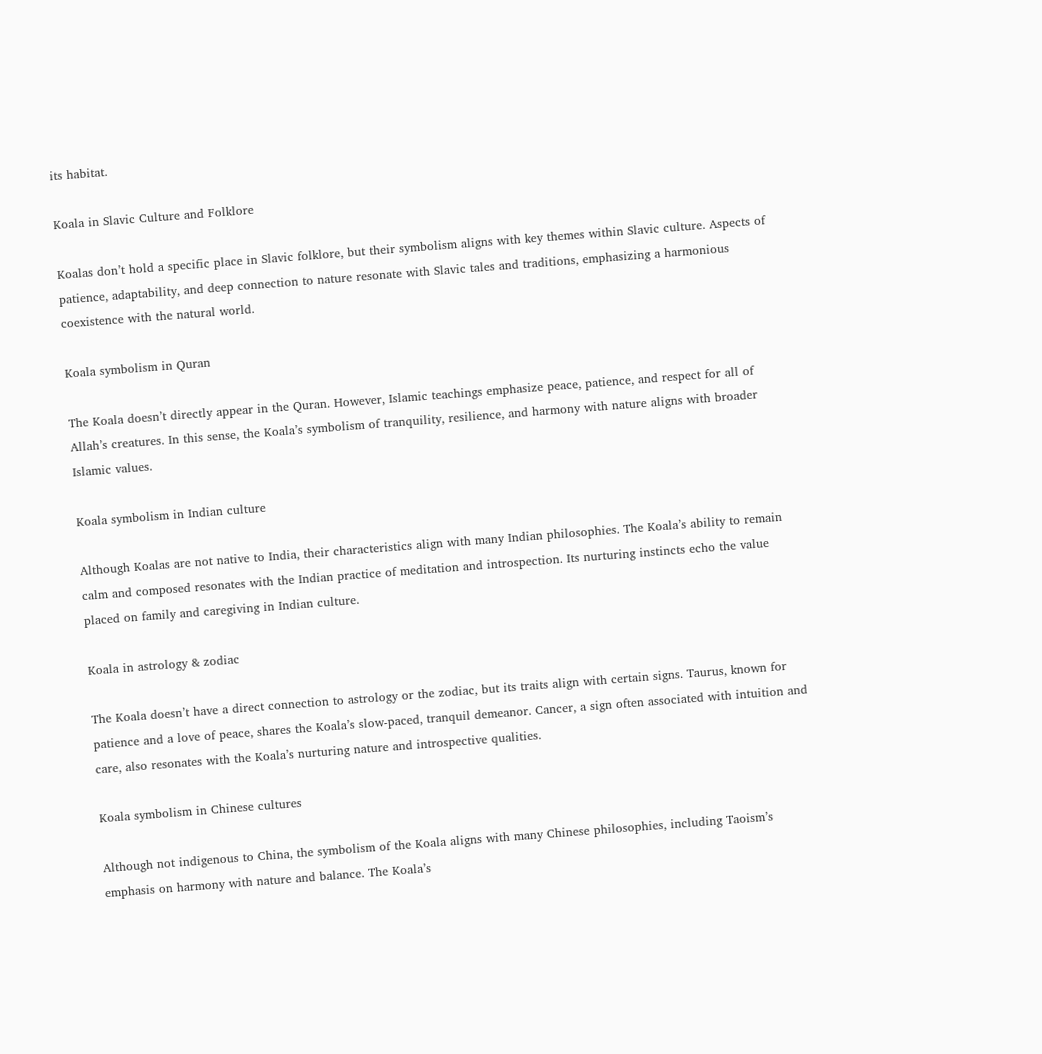its habitat.

Koala in Slavic Culture and Folklore

Koalas don’t hold a specific place in Slavic folklore, but their symbolism aligns with key themes within Slavic culture. Aspects of patience, adaptability, and deep connection to nature resonate with Slavic tales and traditions, emphasizing a harmonious coexistence with the natural world.

Koala symbolism in Quran

The Koala doesn’t directly appear in the Quran. However, Islamic teachings emphasize peace, patience, and respect for all of Allah’s creatures. In this sense, the Koala’s symbolism of tranquility, resilience, and harmony with nature aligns with broader Islamic values.

Koala symbolism in Indian culture

Although Koalas are not native to India, their characteristics align with many Indian philosophies. The Koala’s ability to remain calm and composed resonates with the Indian practice of meditation and introspection. Its nurturing instincts echo the value placed on family and caregiving in Indian culture.

Koala in astrology & zodiac

The Koala doesn’t have a direct connection to astrology or the zodiac, but its traits align with certain signs. Taurus, known for patience and a love of peace, shares the Koala’s slow-paced, tranquil demeanor. Cancer, a sign often associated with intuition and care, also resonates with the Koala’s nurturing nature and introspective qualities.

Koala symbolism in Chinese cultures

Although not indigenous to China, the symbolism of the Koala aligns with many Chinese philosophies, including Taoism’s emphasis on harmony with nature and balance. The Koala’s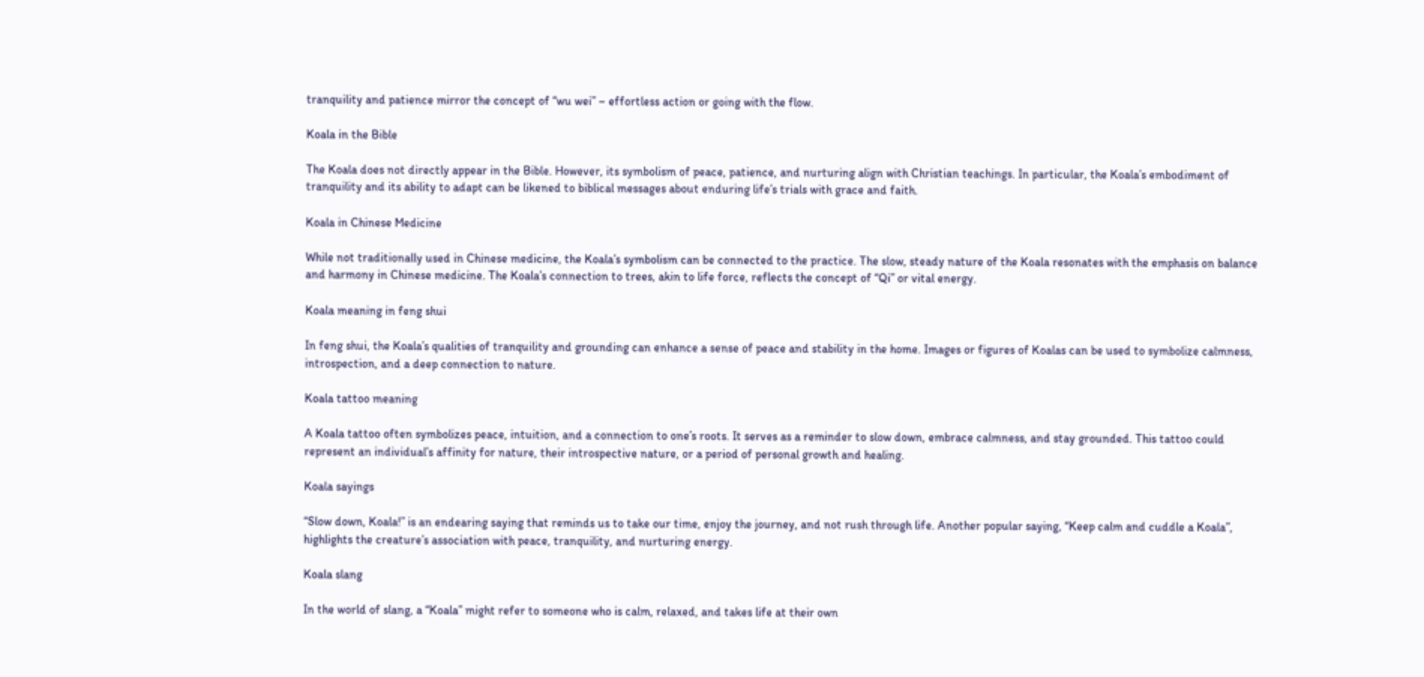tranquility and patience mirror the concept of “wu wei” – effortless action or going with the flow.

Koala in the Bible

The Koala does not directly appear in the Bible. However, its symbolism of peace, patience, and nurturing align with Christian teachings. In particular, the Koala’s embodiment of tranquility and its ability to adapt can be likened to biblical messages about enduring life’s trials with grace and faith.

Koala in Chinese Medicine

While not traditionally used in Chinese medicine, the Koala’s symbolism can be connected to the practice. The slow, steady nature of the Koala resonates with the emphasis on balance and harmony in Chinese medicine. The Koala’s connection to trees, akin to life force, reflects the concept of “Qi” or vital energy.

Koala meaning in feng shui

In feng shui, the Koala’s qualities of tranquility and grounding can enhance a sense of peace and stability in the home. Images or figures of Koalas can be used to symbolize calmness, introspection, and a deep connection to nature.

Koala tattoo meaning

A Koala tattoo often symbolizes peace, intuition, and a connection to one’s roots. It serves as a reminder to slow down, embrace calmness, and stay grounded. This tattoo could represent an individual’s affinity for nature, their introspective nature, or a period of personal growth and healing.

Koala sayings

“Slow down, Koala!” is an endearing saying that reminds us to take our time, enjoy the journey, and not rush through life. Another popular saying, “Keep calm and cuddle a Koala”, highlights the creature’s association with peace, tranquility, and nurturing energy.

Koala slang

In the world of slang, a “Koala” might refer to someone who is calm, relaxed, and takes life at their own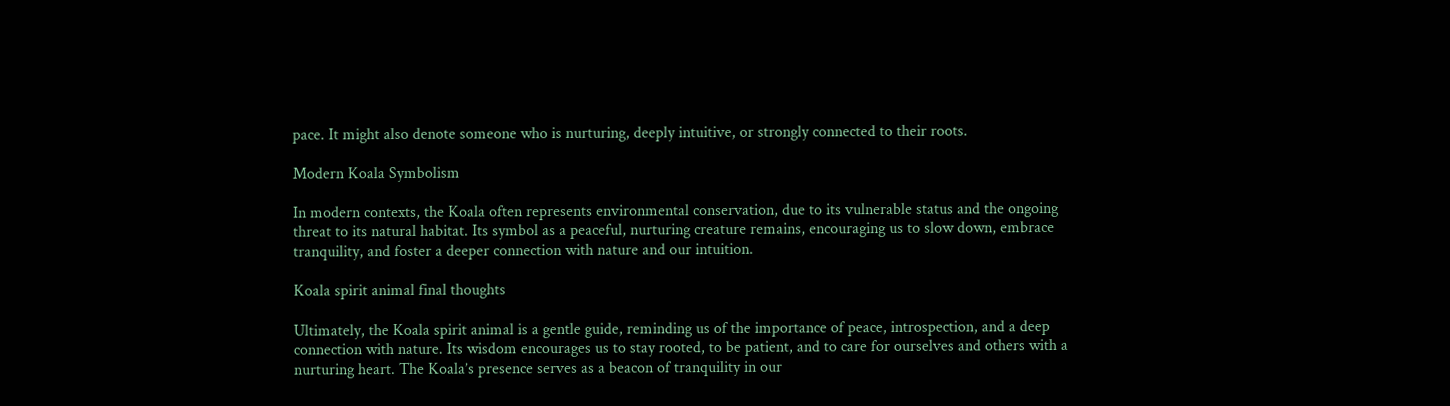pace. It might also denote someone who is nurturing, deeply intuitive, or strongly connected to their roots.

Modern Koala Symbolism

In modern contexts, the Koala often represents environmental conservation, due to its vulnerable status and the ongoing threat to its natural habitat. Its symbol as a peaceful, nurturing creature remains, encouraging us to slow down, embrace tranquility, and foster a deeper connection with nature and our intuition.

Koala spirit animal final thoughts

Ultimately, the Koala spirit animal is a gentle guide, reminding us of the importance of peace, introspection, and a deep connection with nature. Its wisdom encourages us to stay rooted, to be patient, and to care for ourselves and others with a nurturing heart. The Koala’s presence serves as a beacon of tranquility in our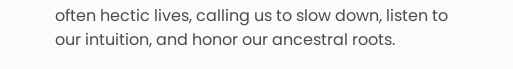often hectic lives, calling us to slow down, listen to our intuition, and honor our ancestral roots.